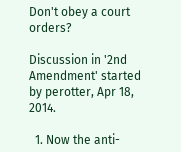Don't obey a court orders?

Discussion in '2nd Amendment' started by perotter, Apr 18, 2014.

  1. Now the anti-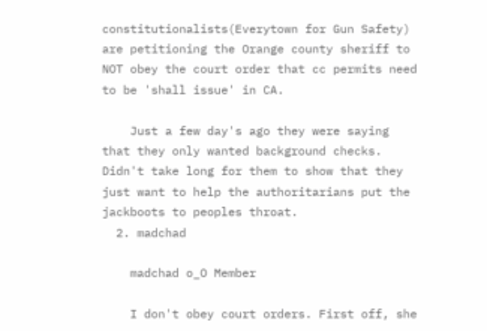constitutionalists(Everytown for Gun Safety) are petitioning the Orange county sheriff to NOT obey the court order that cc permits need to be 'shall issue' in CA.

    Just a few day's ago they were saying that they only wanted background checks. Didn't take long for them to show that they just want to help the authoritarians put the jackboots to peoples throat.
  2. madchad

    madchad o_O Member

    I don't obey court orders. First off, she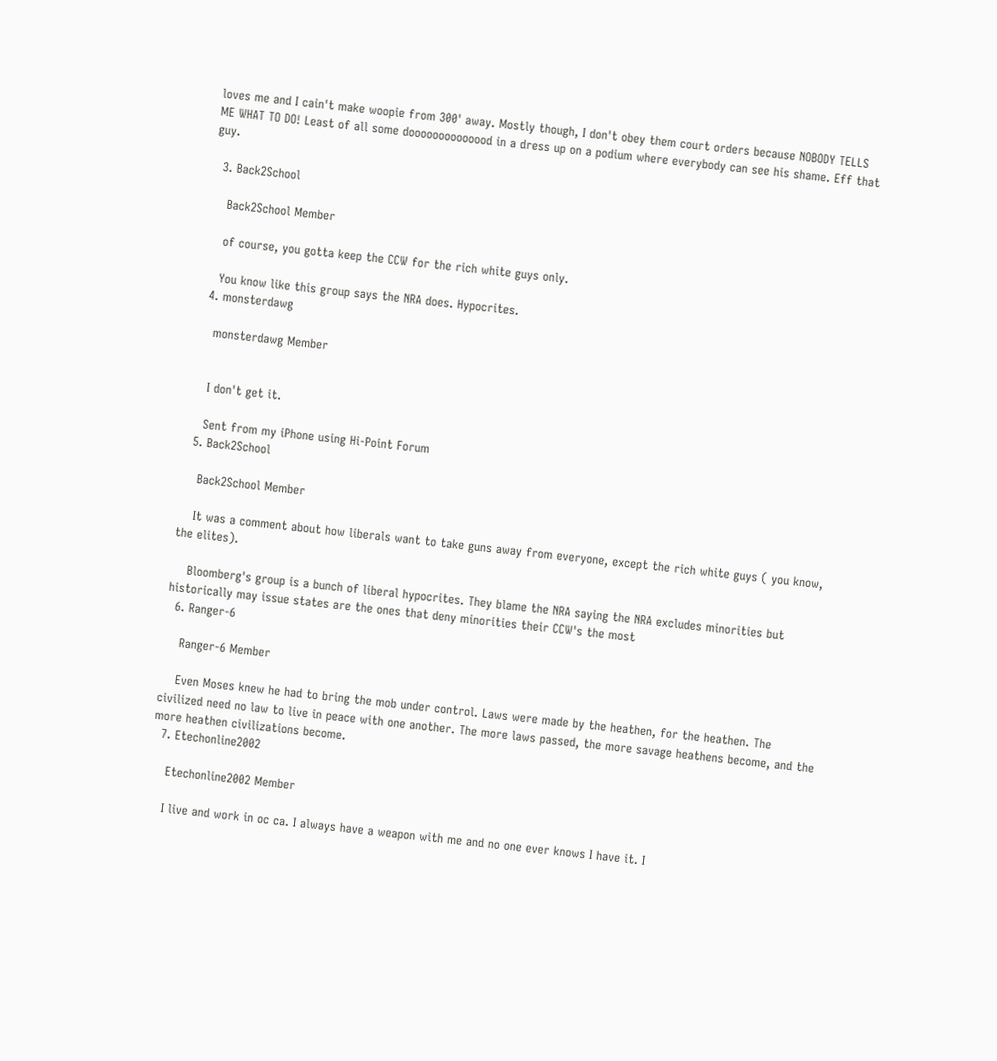loves me and I cain't make woopie from 300' away. Mostly though, I don't obey them court orders because NOBODY TELLS ME WHAT TO DO! Least of all some doooooooooooood in a dress up on a podium where everybody can see his shame. Eff that guy.

  3. Back2School

    Back2School Member

    of course, you gotta keep the CCW for the rich white guys only.

    You know like this group says the NRA does. Hypocrites.
  4. monsterdawg

    monsterdawg Member


    I don't get it.

    Sent from my iPhone using Hi-Point Forum
  5. Back2School

    Back2School Member

    It was a comment about how liberals want to take guns away from everyone, except the rich white guys ( you know, the elites).

    Bloomberg's group is a bunch of liberal hypocrites. They blame the NRA saying the NRA excludes minorities but historically may issue states are the ones that deny minorities their CCW's the most
  6. Ranger-6

    Ranger-6 Member

    Even Moses knew he had to bring the mob under control. Laws were made by the heathen, for the heathen. The civilized need no law to live in peace with one another. The more laws passed, the more savage heathens become, and the more heathen civilizations become.
  7. Etechonline2002

    Etechonline2002 Member

    I live and work in oc ca. I always have a weapon with me and no one ever knows I have it. I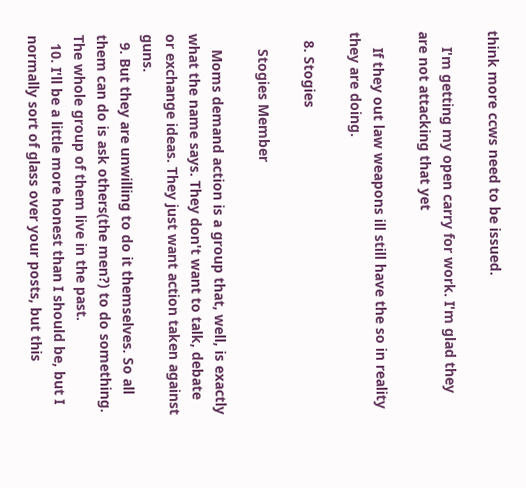think more ccws need to be issued.

    I'm getting my open carry for work. I'm glad they are not attacking that yet

    If they out law weapons ill still have the so in reality they are doing.

  8. Stogies

    Stogies Member

    Moms demand action is a group that, well, is exactly what the name says. They don't want to talk, debate or exchange ideas. They just want action taken against guns.
  9. But they are unwilling to do it themselves. So all them can do is ask others(the men?) to do something. The whole group of them live in the past.
  10. I'll be a little more honest than I should be, but I normally sort of glass over your posts, but this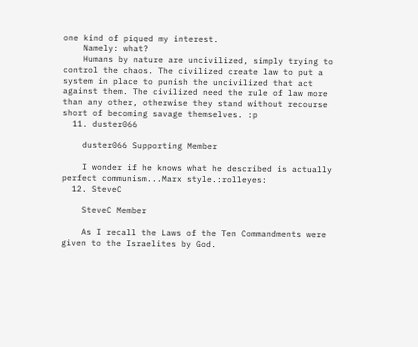one kind of piqued my interest.
    Namely: what?
    Humans by nature are uncivilized, simply trying to control the chaos. The civilized create law to put a system in place to punish the uncivilized that act against them. The civilized need the rule of law more than any other, otherwise they stand without recourse short of becoming savage themselves. :p
  11. duster066

    duster066 Supporting Member

    I wonder if he knows what he described is actually perfect communism...Marx style.:rolleyes:
  12. SteveC

    SteveC Member

    As I recall the Laws of the Ten Commandments were given to the Israelites by God.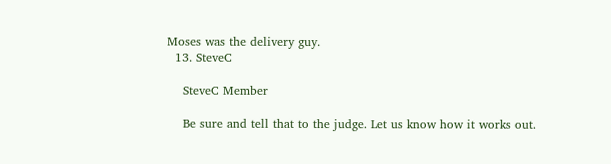Moses was the delivery guy.
  13. SteveC

    SteveC Member

    Be sure and tell that to the judge. Let us know how it works out.